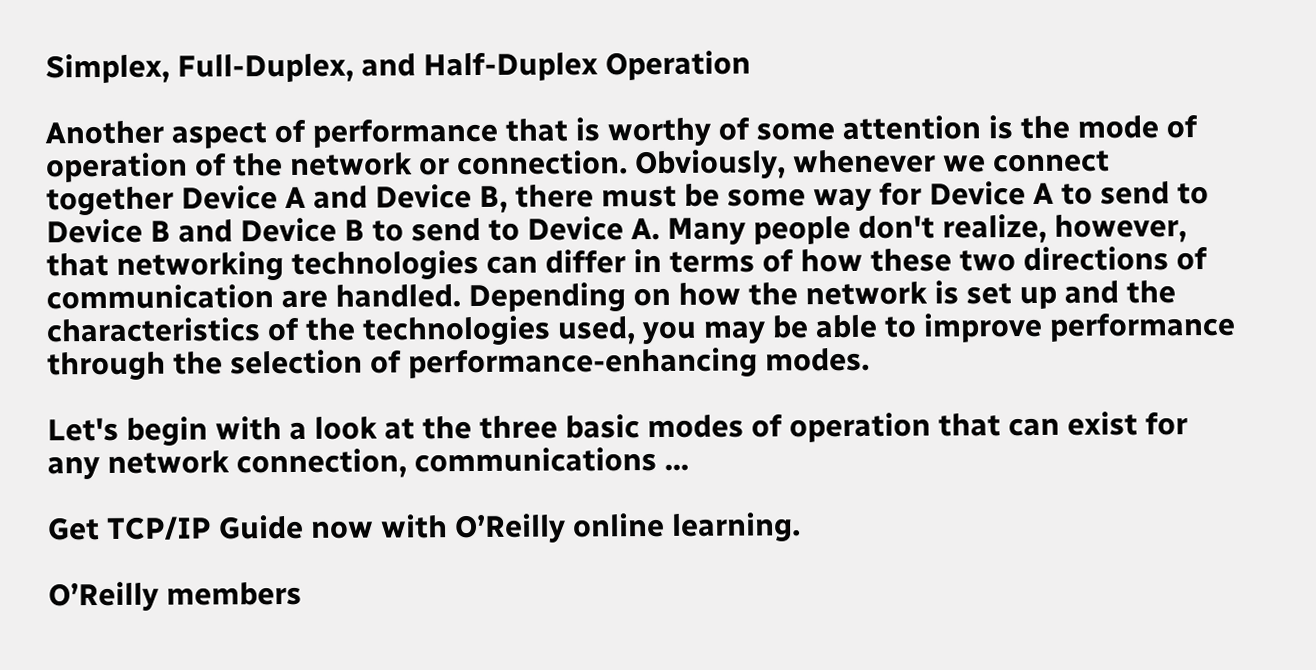Simplex, Full-Duplex, and Half-Duplex Operation

Another aspect of performance that is worthy of some attention is the mode of operation of the network or connection. Obviously, whenever we connect together Device A and Device B, there must be some way for Device A to send to Device B and Device B to send to Device A. Many people don't realize, however, that networking technologies can differ in terms of how these two directions of communication are handled. Depending on how the network is set up and the characteristics of the technologies used, you may be able to improve performance through the selection of performance-enhancing modes.

Let's begin with a look at the three basic modes of operation that can exist for any network connection, communications ...

Get TCP/IP Guide now with O’Reilly online learning.

O’Reilly members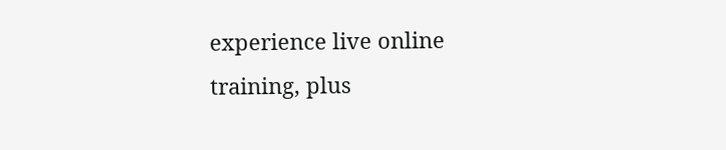experience live online training, plus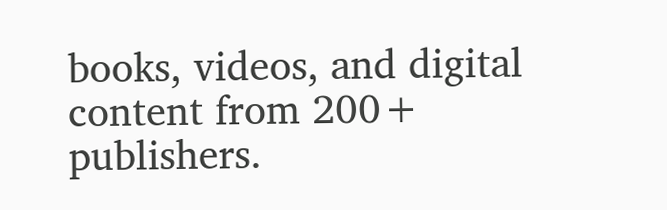books, videos, and digital content from 200+ publishers.